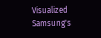Visualized Samsung's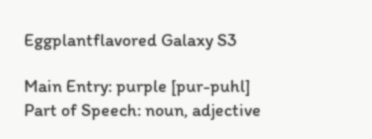Eggplantflavored Galaxy S3

Main Entry: purple [pur-puhl]
Part of Speech: noun, adjective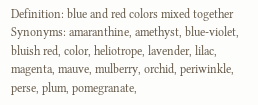Definition: blue and red colors mixed together
Synonyms: amaranthine, amethyst, blue-violet, bluish red, color, heliotrope, lavender, lilac, magenta, mauve, mulberry, orchid, periwinkle, perse, plum, pomegranate,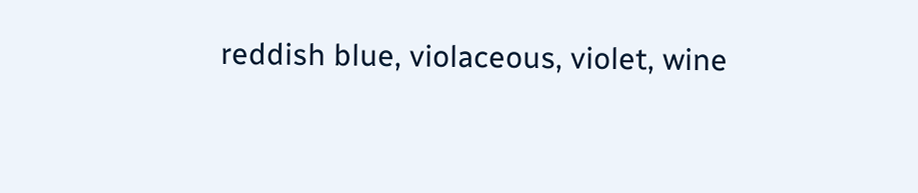reddish blue, violaceous, violet, wine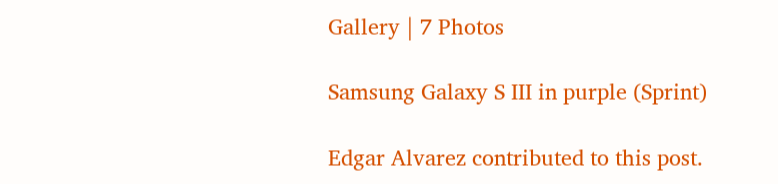Gallery | 7 Photos

Samsung Galaxy S III in purple (Sprint)

Edgar Alvarez contributed to this post.